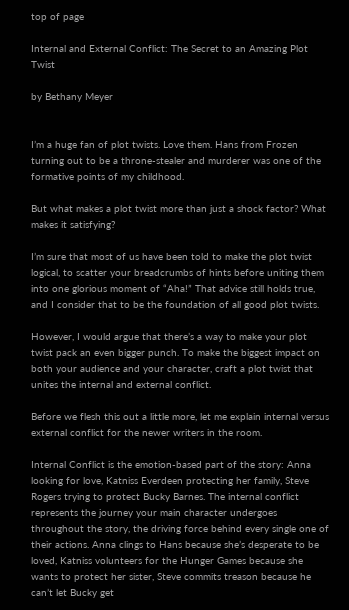top of page

Internal and External Conflict: The Secret to an Amazing Plot Twist

by Bethany Meyer


I’m a huge fan of plot twists. Love them. Hans from Frozen turning out to be a throne-stealer and murderer was one of the formative points of my childhood.

But what makes a plot twist more than just a shock factor? What makes it satisfying?

I’m sure that most of us have been told to make the plot twist logical, to scatter your breadcrumbs of hints before uniting them into one glorious moment of “Aha!” That advice still holds true, and I consider that to be the foundation of all good plot twists.

However, I would argue that there’s a way to make your plot twist pack an even bigger punch. To make the biggest impact on both your audience and your character, craft a plot twist that unites the internal and external conflict.

Before we flesh this out a little more, let me explain internal versus external conflict for the newer writers in the room.

Internal Conflict is the emotion-based part of the story: Anna looking for love, Katniss Everdeen protecting her family, Steve Rogers trying to protect Bucky Barnes. The internal conflict represents the journey your main character undergoes throughout the story, the driving force behind every single one of their actions. Anna clings to Hans because she’s desperate to be loved, Katniss volunteers for the Hunger Games because she wants to protect her sister, Steve commits treason because he can’t let Bucky get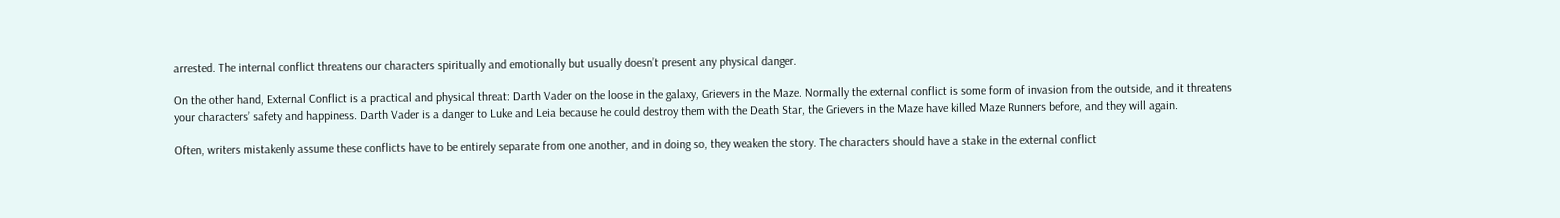arrested. The internal conflict threatens our characters spiritually and emotionally but usually doesn’t present any physical danger.

On the other hand, External Conflict is a practical and physical threat: Darth Vader on the loose in the galaxy, Grievers in the Maze. Normally the external conflict is some form of invasion from the outside, and it threatens your characters’ safety and happiness. Darth Vader is a danger to Luke and Leia because he could destroy them with the Death Star, the Grievers in the Maze have killed Maze Runners before, and they will again.

Often, writers mistakenly assume these conflicts have to be entirely separate from one another, and in doing so, they weaken the story. The characters should have a stake in the external conflict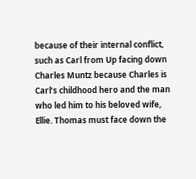because of their internal conflict, such as Carl from Up facing down Charles Muntz because Charles is Carl’s childhood hero and the man who led him to his beloved wife, Ellie. Thomas must face down the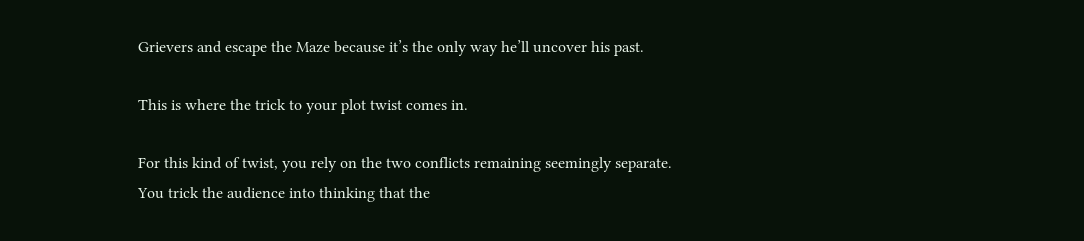Grievers and escape the Maze because it’s the only way he’ll uncover his past.

This is where the trick to your plot twist comes in.

For this kind of twist, you rely on the two conflicts remaining seemingly separate. You trick the audience into thinking that the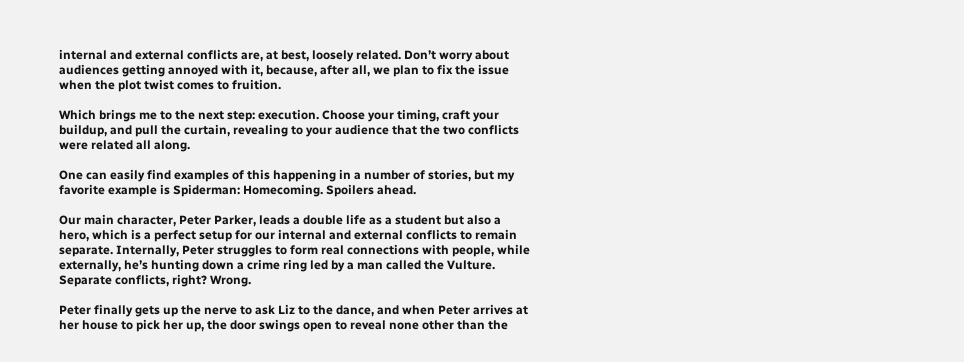internal and external conflicts are, at best, loosely related. Don’t worry about audiences getting annoyed with it, because, after all, we plan to fix the issue when the plot twist comes to fruition.

Which brings me to the next step: execution. Choose your timing, craft your buildup, and pull the curtain, revealing to your audience that the two conflicts were related all along.

One can easily find examples of this happening in a number of stories, but my favorite example is Spiderman: Homecoming. Spoilers ahead.

Our main character, Peter Parker, leads a double life as a student but also a hero, which is a perfect setup for our internal and external conflicts to remain separate. Internally, Peter struggles to form real connections with people, while externally, he’s hunting down a crime ring led by a man called the Vulture. Separate conflicts, right? Wrong.

Peter finally gets up the nerve to ask Liz to the dance, and when Peter arrives at her house to pick her up, the door swings open to reveal none other than the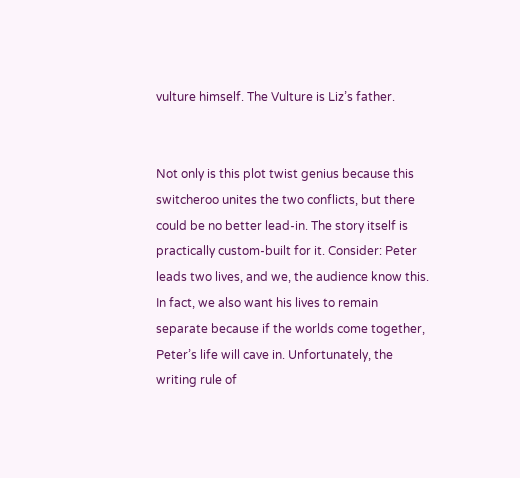vulture himself. The Vulture is Liz’s father.


Not only is this plot twist genius because this switcheroo unites the two conflicts, but there could be no better lead-in. The story itself is practically custom-built for it. Consider: Peter leads two lives, and we, the audience know this. In fact, we also want his lives to remain separate because if the worlds come together, Peter’s life will cave in. Unfortunately, the writing rule of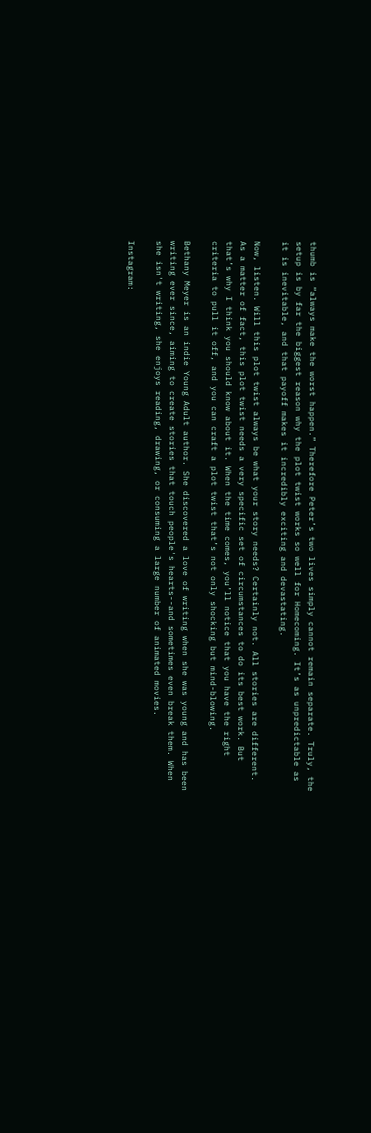thumb is “always make the worst happen.” Therefore Peter’s two lives simply cannot remain separate. Truly, the setup is by far the biggest reason why the plot twist works so well for Homecoming. It’s as unpredictable as it is inevitable, and that payoff makes it incredibly exciting and devastating.

Now, listen. Will this plot twist always be what your story needs? Certainly not. All stories are different. As a matter of fact, this plot twist needs a very specific set of circumstances to do its best work. But that’s why I think you should know about it. When the time comes, you’ll notice that you have the right criteria to pull it off, and you can craft a plot twist that’s not only shocking but mind-blowing.

Bethany Meyer is an indie Young Adult author. She discovered a love of writing when she was young and has been writing ever since, aiming to create stories that touch people's hearts--and sometimes even break them. When she isn't writing, she enjoys reading, drawing, or consuming a large number of animated movies.

Instagram: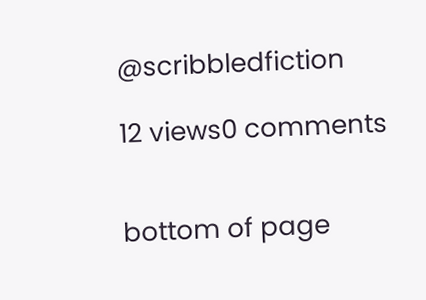@scribbledfiction

12 views0 comments


bottom of page